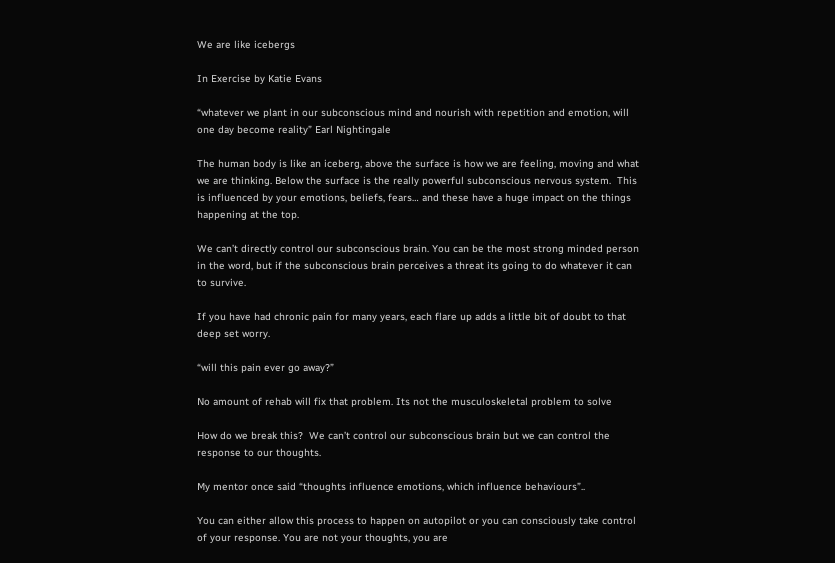We are like icebergs

In Exercise by Katie Evans

“whatever we plant in our subconscious mind and nourish with repetition and emotion, will one day become reality” Earl Nightingale

The human body is like an iceberg, above the surface is how we are feeling, moving and what we are thinking. Below the surface is the really powerful subconscious nervous system.  This is influenced by your emotions, beliefs, fears… and these have a huge impact on the things happening at the top.

We can’t directly control our subconscious brain. You can be the most strong minded person in the word, but if the subconscious brain perceives a threat its going to do whatever it can to survive.

If you have had chronic pain for many years, each flare up adds a little bit of doubt to that deep set worry.

“will this pain ever go away?”

No amount of rehab will fix that problem. Its not the musculoskeletal problem to solve

How do we break this?  We can’t control our subconscious brain but we can control the response to our thoughts.

My mentor once said “thoughts influence emotions, which influence behaviours”..

You can either allow this process to happen on autopilot or you can consciously take control of your response. You are not your thoughts, you are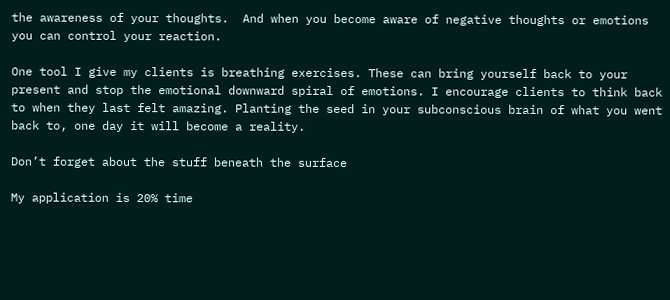the awareness of your thoughts.  And when you become aware of negative thoughts or emotions you can control your reaction.

One tool I give my clients is breathing exercises. These can bring yourself back to your present and stop the emotional downward spiral of emotions. I encourage clients to think back to when they last felt amazing. Planting the seed in your subconscious brain of what you went back to, one day it will become a reality.

Don’t forget about the stuff beneath the surface

My application is 20% time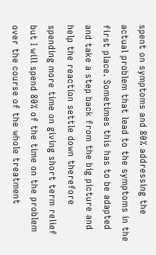spent on symptoms and 80% addressing the actual problem that lead to the symptoms in the first place. Sometimes this has to be adapted and take a step back from the big picture and help the reaction settle down therefore spending more time on giving short term relief but I will spend 80% of the time on the problem over the course of the whole treatment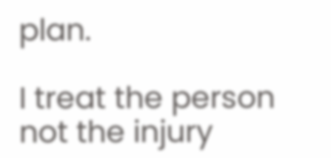plan.

I treat the person not the injury